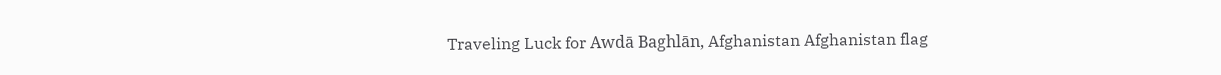Traveling Luck for Awdā Baghlān, Afghanistan Afghanistan flag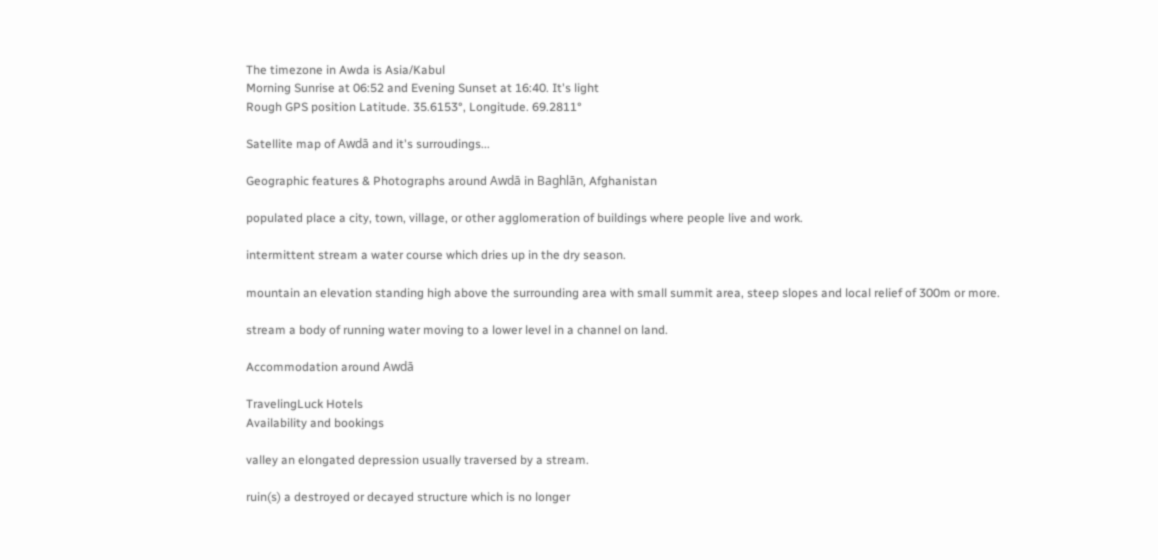The timezone in Awda is Asia/Kabul
Morning Sunrise at 06:52 and Evening Sunset at 16:40. It's light
Rough GPS position Latitude. 35.6153°, Longitude. 69.2811°

Satellite map of Awdā and it's surroudings...

Geographic features & Photographs around Awdā in Baghlān, Afghanistan

populated place a city, town, village, or other agglomeration of buildings where people live and work.

intermittent stream a water course which dries up in the dry season.

mountain an elevation standing high above the surrounding area with small summit area, steep slopes and local relief of 300m or more.

stream a body of running water moving to a lower level in a channel on land.

Accommodation around Awdā

TravelingLuck Hotels
Availability and bookings

valley an elongated depression usually traversed by a stream.

ruin(s) a destroyed or decayed structure which is no longer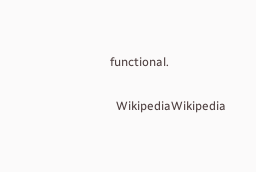functional.

  WikipediaWikipedia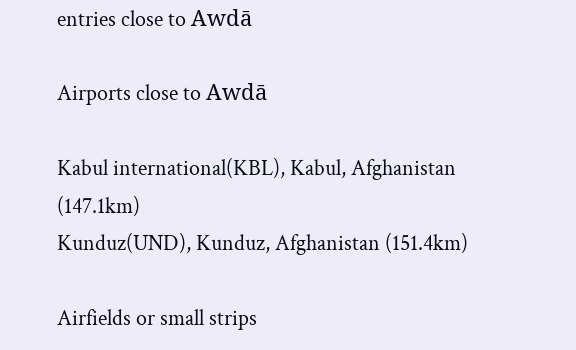entries close to Awdā

Airports close to Awdā

Kabul international(KBL), Kabul, Afghanistan (147.1km)
Kunduz(UND), Kunduz, Afghanistan (151.4km)

Airfields or small strips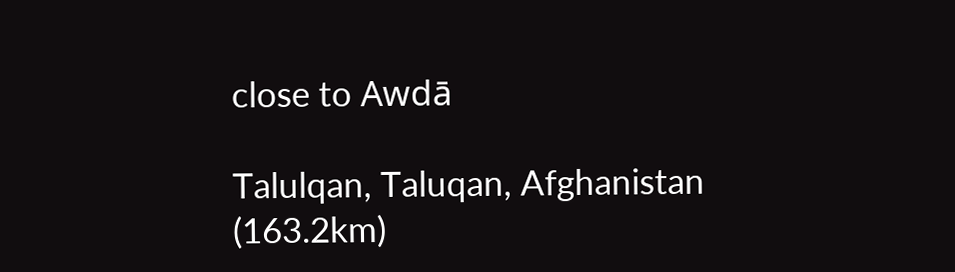close to Awdā

Talulqan, Taluqan, Afghanistan (163.2km)